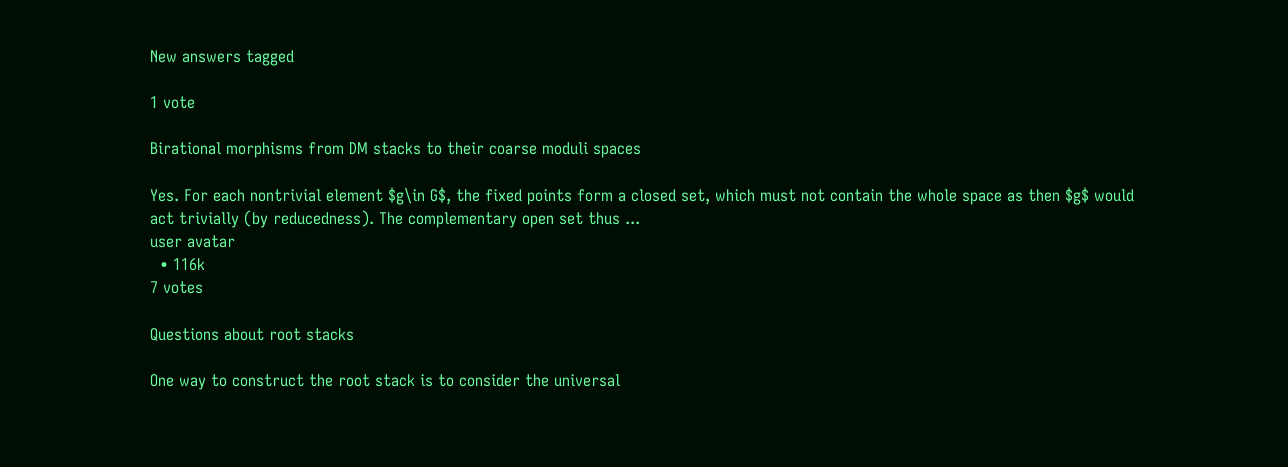New answers tagged

1 vote

Birational morphisms from DM stacks to their coarse moduli spaces

Yes. For each nontrivial element $g\in G$, the fixed points form a closed set, which must not contain the whole space as then $g$ would act trivially (by reducedness). The complementary open set thus ...
user avatar
  • 116k
7 votes

Questions about root stacks

One way to construct the root stack is to consider the universal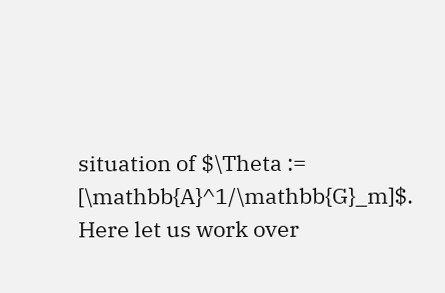situation of $\Theta := [\mathbb{A}^1/\mathbb{G}_m]$. Here let us work over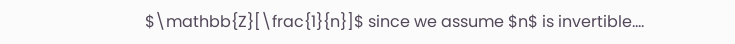$\mathbb{Z}[\frac{1}{n}]$ since we assume $n$ is invertible....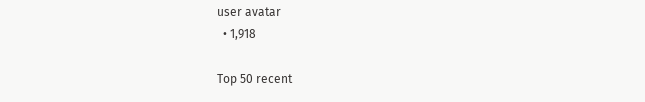user avatar
  • 1,918

Top 50 recent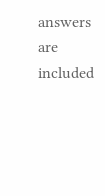answers are included